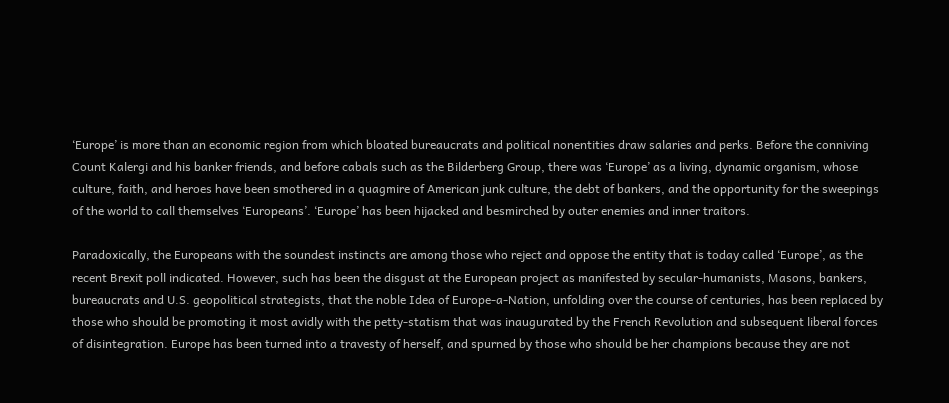‘Europe’ is more than an economic region from which bloated bureaucrats and political nonentities draw salaries and perks. Before the conniving Count Kalergi and his banker friends, and before cabals such as the Bilderberg Group, there was ‘Europe’ as a living, dynamic organism, whose culture, faith, and heroes have been smothered in a quagmire of American junk culture, the debt of bankers, and the opportunity for the sweepings of the world to call themselves ‘Europeans’. ‘Europe’ has been hijacked and besmirched by outer enemies and inner traitors.

Paradoxically, the Europeans with the soundest instincts are among those who reject and oppose the entity that is today called ‘Europe’, as the recent Brexit poll indicated. However, such has been the disgust at the European project as manifested by secular-humanists, Masons, bankers, bureaucrats and U.S. geopolitical strategists, that the noble Idea of Europe-a-Nation, unfolding over the course of centuries, has been replaced by those who should be promoting it most avidly with the petty-statism that was inaugurated by the French Revolution and subsequent liberal forces of disintegration. Europe has been turned into a travesty of herself, and spurned by those who should be her champions because they are not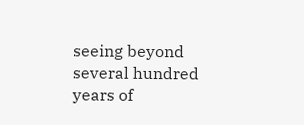seeing beyond several hundred years of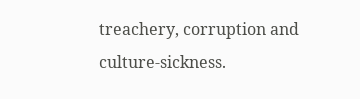treachery, corruption and culture-sickness.